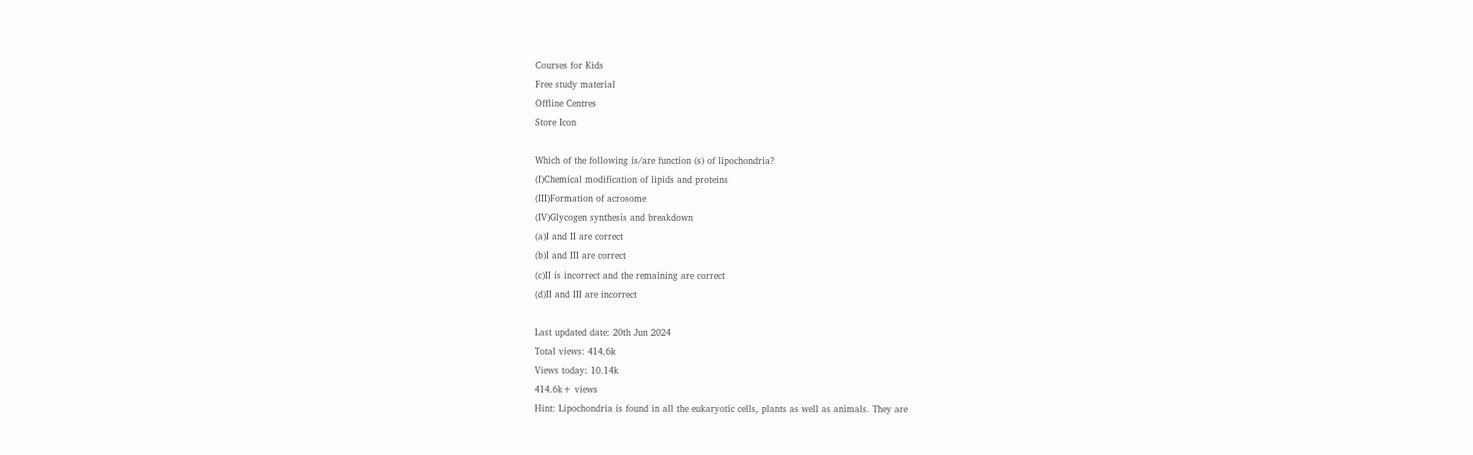Courses for Kids
Free study material
Offline Centres
Store Icon

Which of the following is/are function (s) of lipochondria?
(I)Chemical modification of lipids and proteins
(III)Formation of acrosome
(IV)Glycogen synthesis and breakdown
(a)I and II are correct
(b)I and III are correct
(c)II is incorrect and the remaining are correct
(d)II and III are incorrect

Last updated date: 20th Jun 2024
Total views: 414.6k
Views today: 10.14k
414.6k+ views
Hint: Lipochondria is found in all the eukaryotic cells, plants as well as animals. They are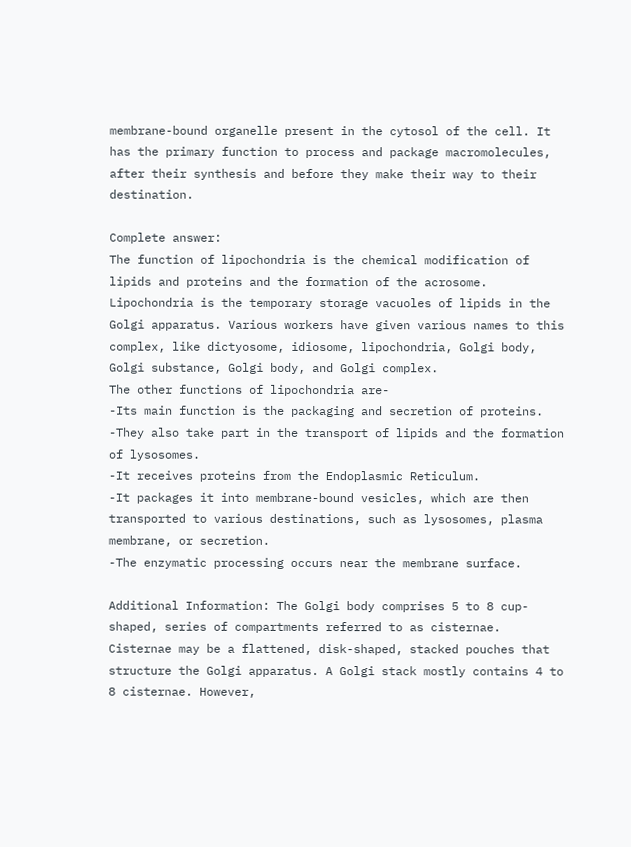membrane-bound organelle present in the cytosol of the cell. It has the primary function to process and package macromolecules, after their synthesis and before they make their way to their destination.

Complete answer:
The function of lipochondria is the chemical modification of lipids and proteins and the formation of the acrosome. Lipochondria is the temporary storage vacuoles of lipids in the Golgi apparatus. Various workers have given various names to this complex, like dictyosome, idiosome, lipochondria, Golgi body, Golgi substance, Golgi body, and Golgi complex.
The other functions of lipochondria are-
-Its main function is the packaging and secretion of proteins.
-They also take part in the transport of lipids and the formation of lysosomes.
-It receives proteins from the Endoplasmic Reticulum.
-It packages it into membrane-bound vesicles, which are then transported to various destinations, such as lysosomes, plasma membrane, or secretion.
-The enzymatic processing occurs near the membrane surface.

Additional Information: The Golgi body comprises 5 to 8 cup-shaped, series of compartments referred to as cisternae. Cisternae may be a flattened, disk-shaped, stacked pouches that structure the Golgi apparatus. A Golgi stack mostly contains 4 to 8 cisternae. However,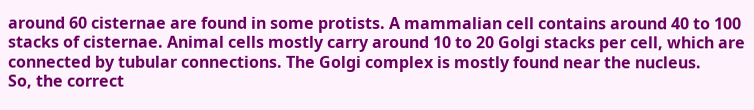around 60 cisternae are found in some protists. A mammalian cell contains around 40 to 100 stacks of cisternae. Animal cells mostly carry around 10 to 20 Golgi stacks per cell, which are connected by tubular connections. The Golgi complex is mostly found near the nucleus.
So, the correct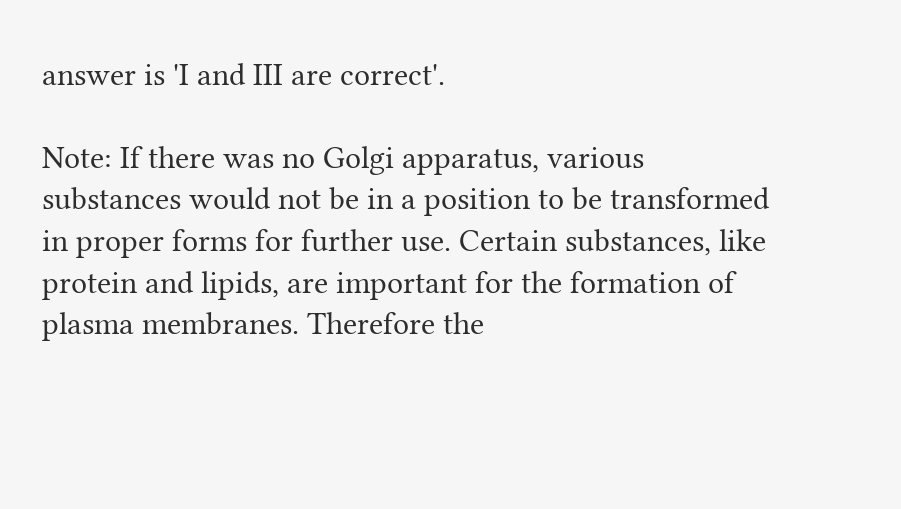answer is 'I and III are correct'.

Note: If there was no Golgi apparatus, various substances would not be in a position to be transformed in proper forms for further use. Certain substances, like protein and lipids, are important for the formation of plasma membranes. Therefore the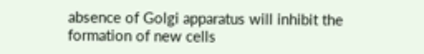absence of Golgi apparatus will inhibit the formation of new cells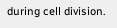during cell division.